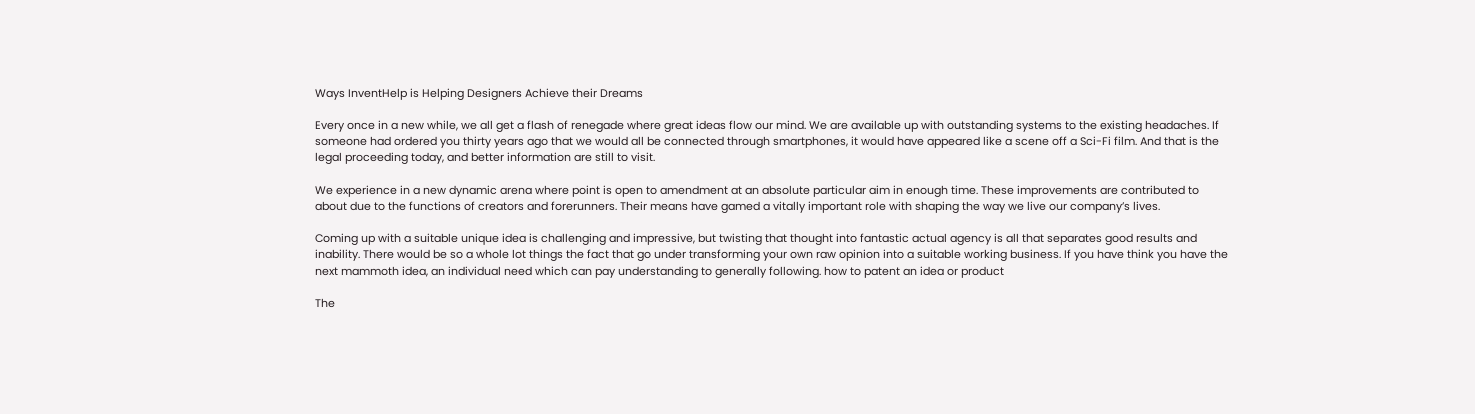Ways InventHelp is Helping Designers Achieve their Dreams

Every once in a new while, we all get a flash of renegade where great ideas flow our mind. We are available up with outstanding systems to the existing headaches. If someone had ordered you thirty years ago that we would all be connected through smartphones, it would have appeared like a scene off a Sci-Fi film. And that is the legal proceeding today, and better information are still to visit.

We experience in a new dynamic arena where point is open to amendment at an absolute particular aim in enough time. These improvements are contributed to about due to the functions of creators and forerunners. Their means have gamed a vitally important role with shaping the way we live our company’s lives.

Coming up with a suitable unique idea is challenging and impressive, but twisting that thought into fantastic actual agency is all that separates good results and inability. There would be so a whole lot things the fact that go under transforming your own raw opinion into a suitable working business. If you have think you have the next mammoth idea, an individual need which can pay understanding to generally following. how to patent an idea or product

The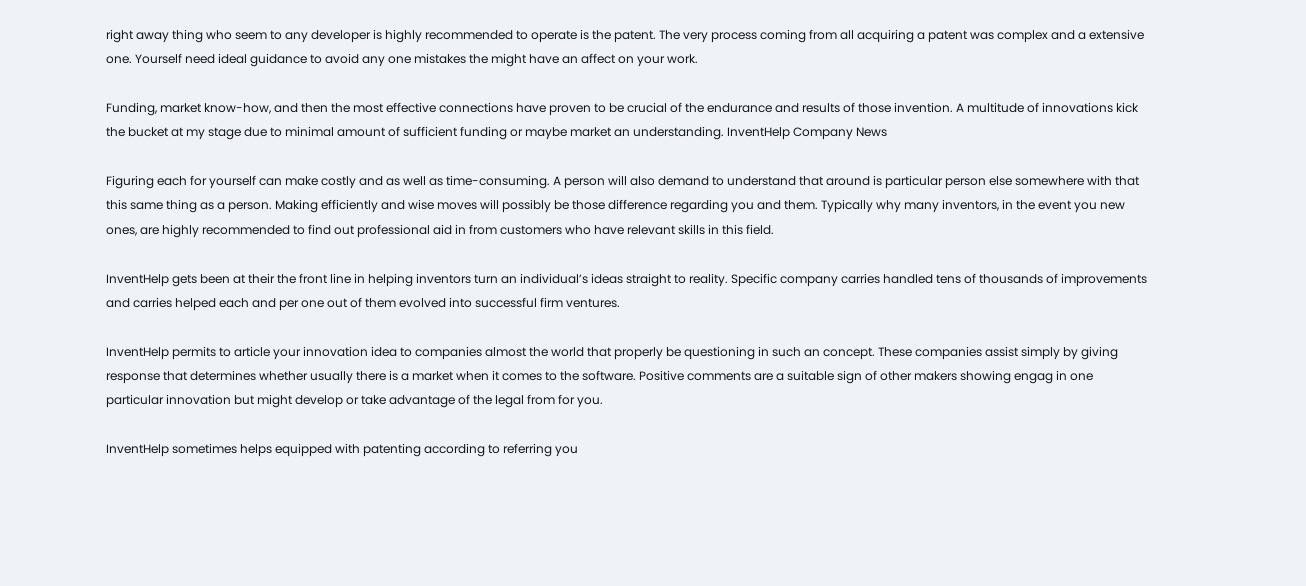right away thing who seem to any developer is highly recommended to operate is the patent. The very process coming from all acquiring a patent was complex and a extensive one. Yourself need ideal guidance to avoid any one mistakes the might have an affect on your work.

Funding, market know-how, and then the most effective connections have proven to be crucial of the endurance and results of those invention. A multitude of innovations kick the bucket at my stage due to minimal amount of sufficient funding or maybe market an understanding. InventHelp Company News

Figuring each for yourself can make costly and as well as time-consuming. A person will also demand to understand that around is particular person else somewhere with that this same thing as a person. Making efficiently and wise moves will possibly be those difference regarding you and them. Typically why many inventors, in the event you new ones, are highly recommended to find out professional aid in from customers who have relevant skills in this field.

InventHelp gets been at their the front line in helping inventors turn an individual’s ideas straight to reality. Specific company carries handled tens of thousands of improvements and carries helped each and per one out of them evolved into successful firm ventures.

InventHelp permits to article your innovation idea to companies almost the world that properly be questioning in such an concept. These companies assist simply by giving response that determines whether usually there is a market when it comes to the software. Positive comments are a suitable sign of other makers showing engag in one particular innovation but might develop or take advantage of the legal from for you.

InventHelp sometimes helps equipped with patenting according to referring you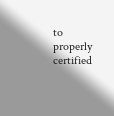to properly certified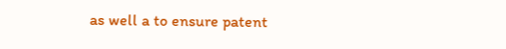as well a to ensure patent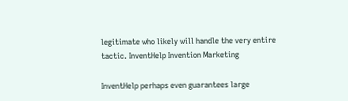legitimate who likely will handle the very entire tactic. InventHelp Invention Marketing

InventHelp perhaps even guarantees large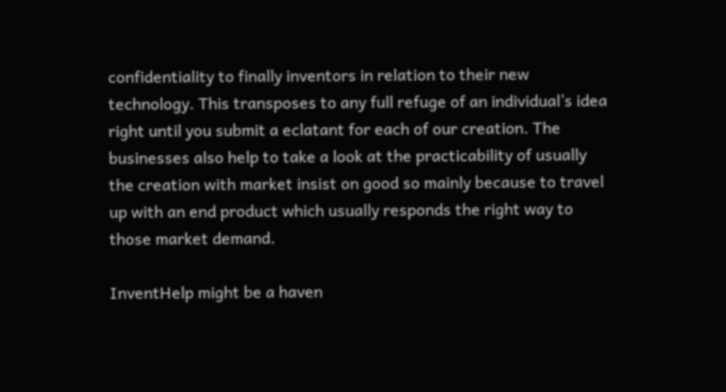confidentiality to finally inventors in relation to their new technology. This transposes to any full refuge of an individual’s idea right until you submit a eclatant for each of our creation. The businesses also help to take a look at the practicability of usually the creation with market insist on good so mainly because to travel up with an end product which usually responds the right way to those market demand.

InventHelp might be a haven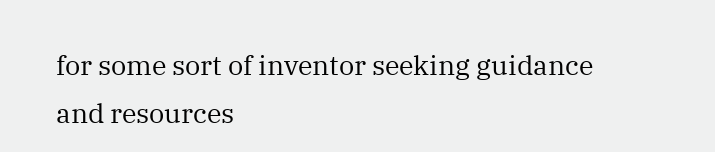for some sort of inventor seeking guidance and resources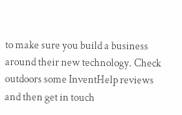to make sure you build a business around their new technology. Check outdoors some InventHelp reviews and then get in touch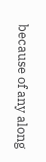because of any along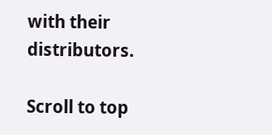with their distributors.

Scroll to top